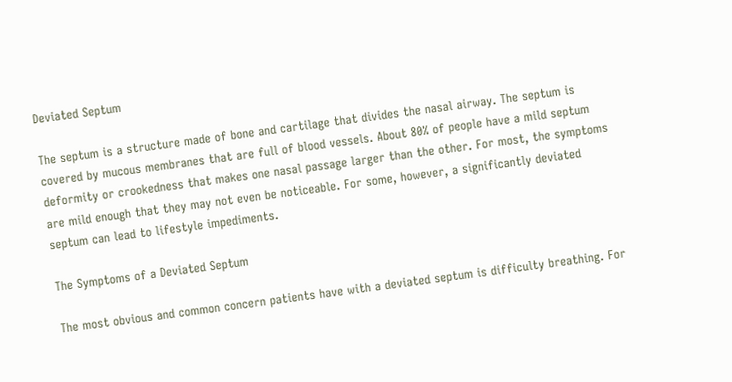Deviated Septum

The septum is a structure made of bone and cartilage that divides the nasal airway. The septum is covered by mucous membranes that are full of blood vessels. About 80% of people have a mild septum deformity or crookedness that makes one nasal passage larger than the other. For most, the symptoms are mild enough that they may not even be noticeable. For some, however, a significantly deviated septum can lead to lifestyle impediments.

The Symptoms of a Deviated Septum

The most obvious and common concern patients have with a deviated septum is difficulty breathing. For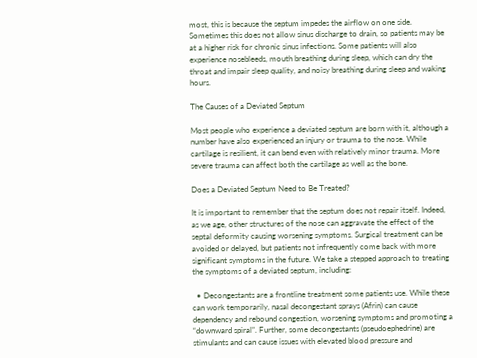most, this is because the septum impedes the airflow on one side. Sometimes this does not allow sinus discharge to drain, so patients may be at a higher risk for chronic sinus infections. Some patients will also experience nosebleeds, mouth breathing during sleep, which can dry the throat and impair sleep quality, and noisy breathing during sleep and waking hours.

The Causes of a Deviated Septum

Most people who experience a deviated septum are born with it, although a number have also experienced an injury or trauma to the nose. While cartilage is resilient, it can bend even with relatively minor trauma. More severe trauma can affect both the cartilage as well as the bone.

Does a Deviated Septum Need to Be Treated?

It is important to remember that the septum does not repair itself. Indeed, as we age, other structures of the nose can aggravate the effect of the septal deformity causing worsening symptoms. Surgical treatment can be avoided or delayed, but patients not infrequently come back with more significant symptoms in the future. We take a stepped approach to treating the symptoms of a deviated septum, including:

  • Decongestants are a frontline treatment some patients use. While these can work temporarily, nasal decongestant sprays (Afrin) can cause dependency and rebound congestion, worsening symptoms and promoting a “downward spiral”. Further, some decongestants (pseudoephedrine) are stimulants and can cause issues with elevated blood pressure and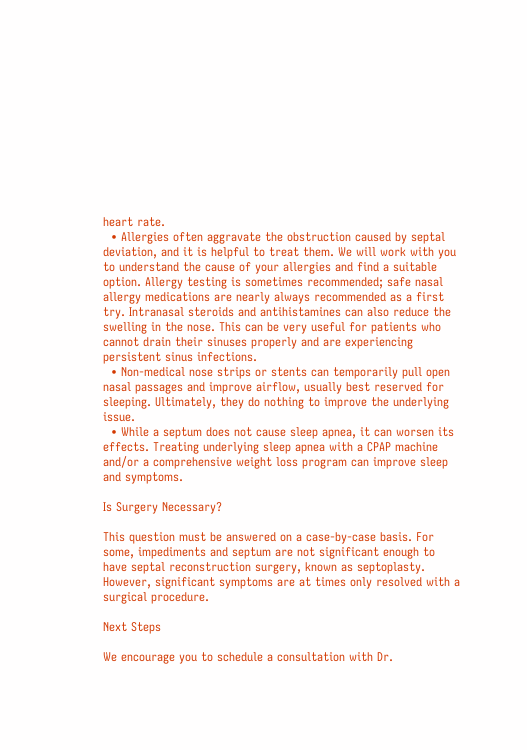heart rate.
  • Allergies often aggravate the obstruction caused by septal deviation, and it is helpful to treat them. We will work with you to understand the cause of your allergies and find a suitable option. Allergy testing is sometimes recommended; safe nasal allergy medications are nearly always recommended as a first try. Intranasal steroids and antihistamines can also reduce the swelling in the nose. This can be very useful for patients who cannot drain their sinuses properly and are experiencing persistent sinus infections.
  • Non-medical nose strips or stents can temporarily pull open nasal passages and improve airflow, usually best reserved for sleeping. Ultimately, they do nothing to improve the underlying issue.
  • While a septum does not cause sleep apnea, it can worsen its effects. Treating underlying sleep apnea with a CPAP machine and/or a comprehensive weight loss program can improve sleep and symptoms.

Is Surgery Necessary?

This question must be answered on a case-by-case basis. For some, impediments and septum are not significant enough to have septal reconstruction surgery, known as septoplasty. However, significant symptoms are at times only resolved with a surgical procedure.

Next Steps

We encourage you to schedule a consultation with Dr.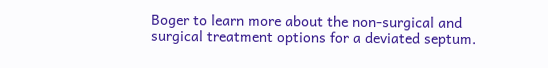Boger to learn more about the non-surgical and surgical treatment options for a deviated septum.